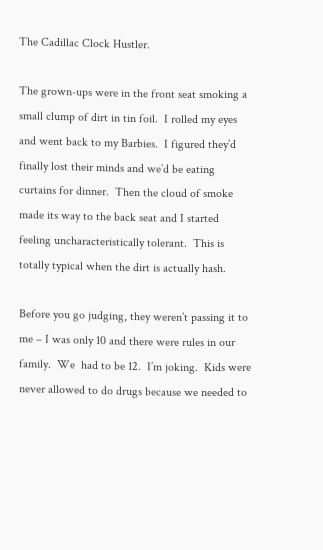The Cadillac Clock Hustler.

The grown-ups were in the front seat smoking a small clump of dirt in tin foil.  I rolled my eyes and went back to my Barbies.  I figured they’d finally lost their minds and we’d be eating curtains for dinner.  Then the cloud of smoke made its way to the back seat and I started feeling uncharacteristically tolerant.  This is totally typical when the dirt is actually hash.

Before you go judging, they weren’t passing it to me – I was only 10 and there were rules in our family.  We  had to be 12.  I’m joking.  Kids were never allowed to do drugs because we needed to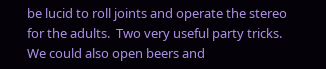be lucid to roll joints and operate the stereo for the adults.  Two very useful party tricks.  We could also open beers and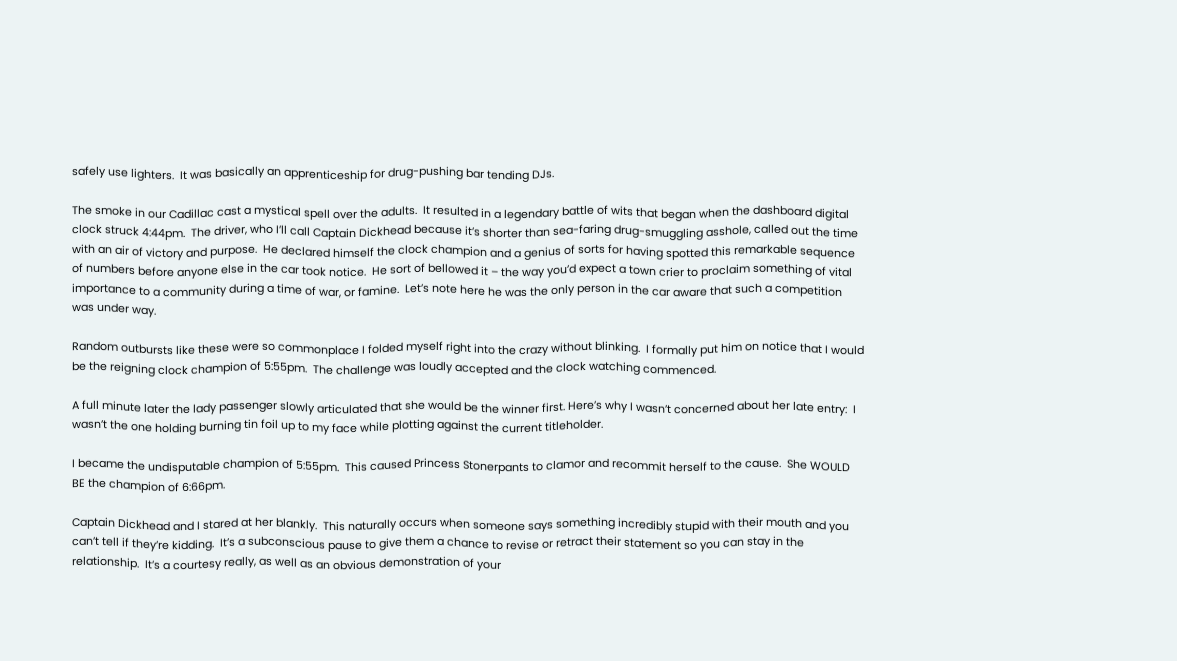safely use lighters.  It was basically an apprenticeship for drug-pushing bar tending DJs.

The smoke in our Cadillac cast a mystical spell over the adults.  It resulted in a legendary battle of wits that began when the dashboard digital clock struck 4:44pm.  The driver, who I’ll call Captain Dickhead because it’s shorter than sea-faring drug-smuggling asshole, called out the time with an air of victory and purpose.  He declared himself the clock champion and a genius of sorts for having spotted this remarkable sequence of numbers before anyone else in the car took notice.  He sort of bellowed it – the way you’d expect a town crier to proclaim something of vital importance to a community during a time of war, or famine.  Let’s note here he was the only person in the car aware that such a competition was under way.

Random outbursts like these were so commonplace I folded myself right into the crazy without blinking.  I formally put him on notice that I would be the reigning clock champion of 5:55pm.  The challenge was loudly accepted and the clock watching commenced.

A full minute later the lady passenger slowly articulated that she would be the winner first. Here’s why I wasn’t concerned about her late entry:  I wasn’t the one holding burning tin foil up to my face while plotting against the current titleholder.

I became the undisputable champion of 5:55pm.  This caused Princess Stonerpants to clamor and recommit herself to the cause.  She WOULD BE the champion of 6:66pm.

Captain Dickhead and I stared at her blankly.  This naturally occurs when someone says something incredibly stupid with their mouth and you can’t tell if they’re kidding.  It’s a subconscious pause to give them a chance to revise or retract their statement so you can stay in the relationship.  It’s a courtesy really, as well as an obvious demonstration of your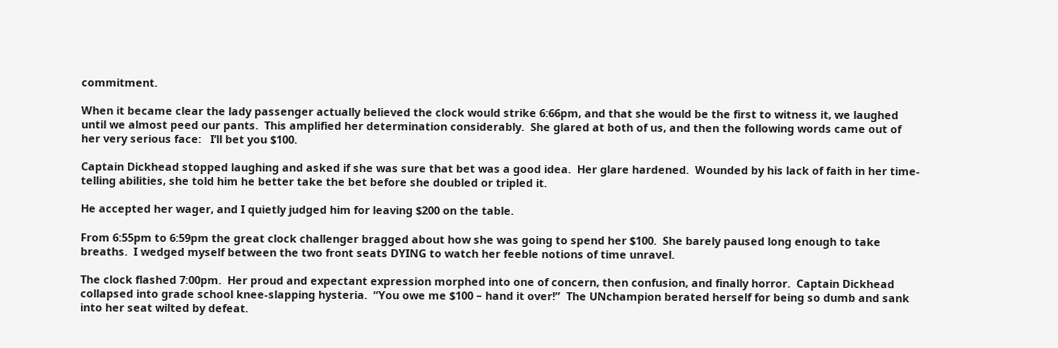commitment.

When it became clear the lady passenger actually believed the clock would strike 6:66pm, and that she would be the first to witness it, we laughed until we almost peed our pants.  This amplified her determination considerably.  She glared at both of us, and then the following words came out of her very serious face:   I’ll bet you $100.

Captain Dickhead stopped laughing and asked if she was sure that bet was a good idea.  Her glare hardened.  Wounded by his lack of faith in her time-telling abilities, she told him he better take the bet before she doubled or tripled it.

He accepted her wager, and I quietly judged him for leaving $200 on the table.

From 6:55pm to 6:59pm the great clock challenger bragged about how she was going to spend her $100.  She barely paused long enough to take breaths.  I wedged myself between the two front seats DYING to watch her feeble notions of time unravel.

The clock flashed 7:00pm.  Her proud and expectant expression morphed into one of concern, then confusion, and finally horror.  Captain Dickhead collapsed into grade school knee-slapping hysteria.  “You owe me $100 – hand it over!”  The UNchampion berated herself for being so dumb and sank into her seat wilted by defeat.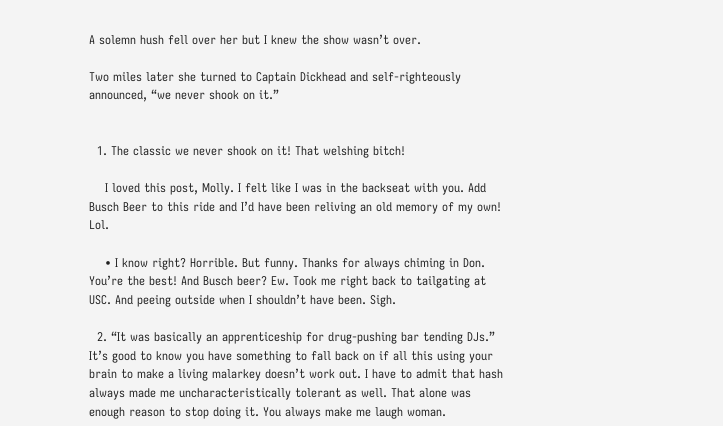A solemn hush fell over her but I knew the show wasn’t over.

Two miles later she turned to Captain Dickhead and self-righteously announced, “we never shook on it.”


  1. The classic we never shook on it! That welshing bitch!

    I loved this post, Molly. I felt like I was in the backseat with you. Add Busch Beer to this ride and I’d have been reliving an old memory of my own! Lol.

    • I know right? Horrible. But funny. Thanks for always chiming in Don. You’re the best! And Busch beer? Ew. Took me right back to tailgating at USC. And peeing outside when I shouldn’t have been. Sigh.

  2. “It was basically an apprenticeship for drug-pushing bar tending DJs.” It’s good to know you have something to fall back on if all this using your brain to make a living malarkey doesn’t work out. I have to admit that hash always made me uncharacteristically tolerant as well. That alone was enough reason to stop doing it. You always make me laugh woman.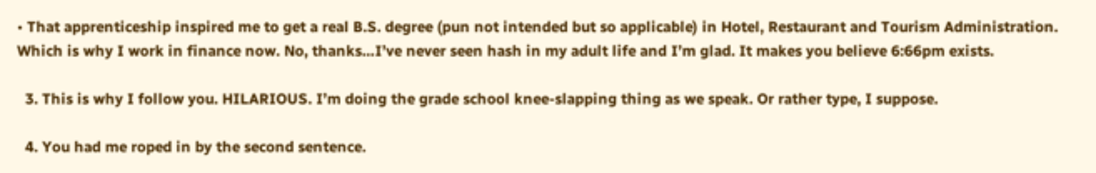• That apprenticeship inspired me to get a real B.S. degree (pun not intended but so applicable) in Hotel, Restaurant and Tourism Administration. Which is why I work in finance now. No, thanks…I’ve never seen hash in my adult life and I’m glad. It makes you believe 6:66pm exists.

  3. This is why I follow you. HILARIOUS. I’m doing the grade school knee-slapping thing as we speak. Or rather type, I suppose.

  4. You had me roped in by the second sentence.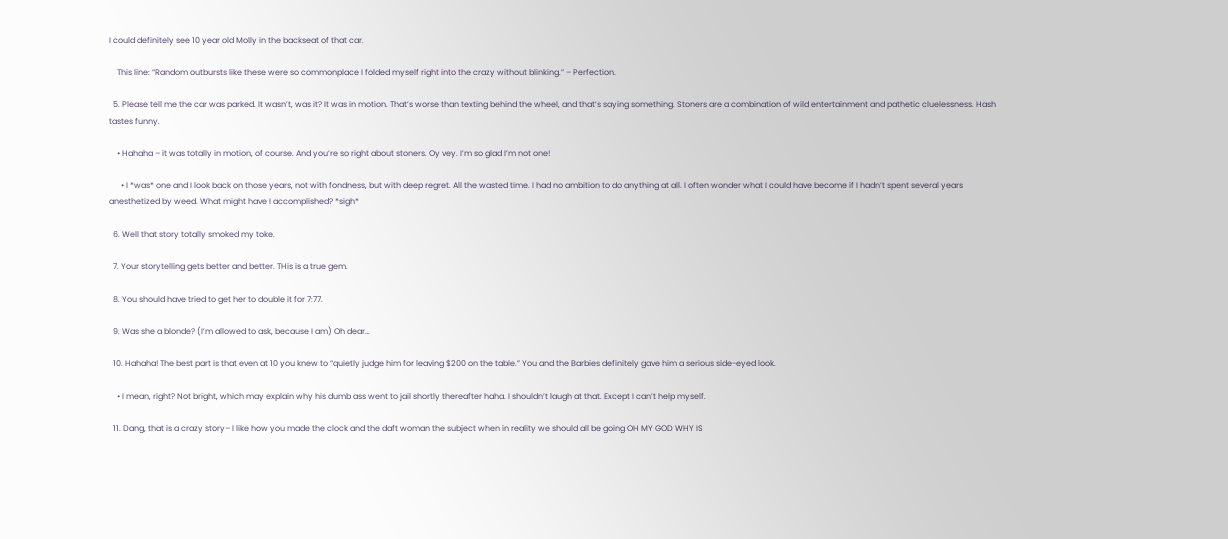I could definitely see 10 year old Molly in the backseat of that car.

    This line: “Random outbursts like these were so commonplace I folded myself right into the crazy without blinking.” – Perfection.

  5. Please tell me the car was parked. It wasn’t, was it? It was in motion. That’s worse than texting behind the wheel, and that’s saying something. Stoners are a combination of wild entertainment and pathetic cluelessness. Hash tastes funny.

    • Hahaha – it was totally in motion, of course. And you’re so right about stoners. Oy vey. I’m so glad I’m not one!

      • I *was* one and I look back on those years, not with fondness, but with deep regret. All the wasted time. I had no ambition to do anything at all. I often wonder what I could have become if I hadn’t spent several years anesthetized by weed. What might have I accomplished? *sigh*

  6. Well that story totally smoked my toke.

  7. Your storytelling gets better and better. THis is a true gem.

  8. You should have tried to get her to double it for 7:77.

  9. Was she a blonde? (I’m allowed to ask, because I am) Oh dear…

  10. Hahaha! The best part is that even at 10 you knew to “quietly judge him for leaving $200 on the table.” You and the Barbies definitely gave him a serious side-eyed look.

    • I mean, right? Not bright, which may explain why his dumb ass went to jail shortly thereafter haha. I shouldn’t laugh at that. Except I can’t help myself.

  11. Dang, that is a crazy story– I like how you made the clock and the daft woman the subject when in reality we should all be going OH MY GOD WHY IS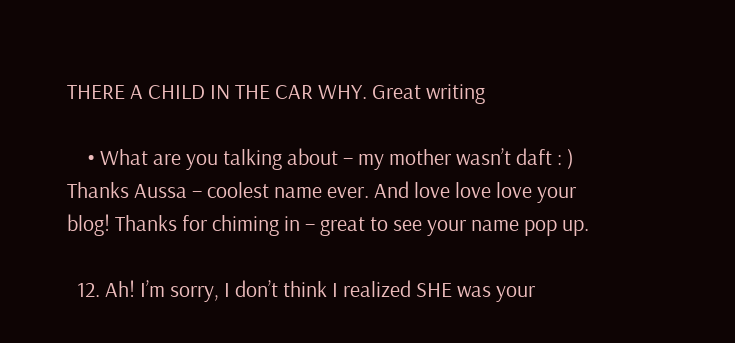THERE A CHILD IN THE CAR WHY. Great writing

    • What are you talking about – my mother wasn’t daft : ) Thanks Aussa – coolest name ever. And love love love your blog! Thanks for chiming in – great to see your name pop up.

  12. Ah! I’m sorry, I don’t think I realized SHE was your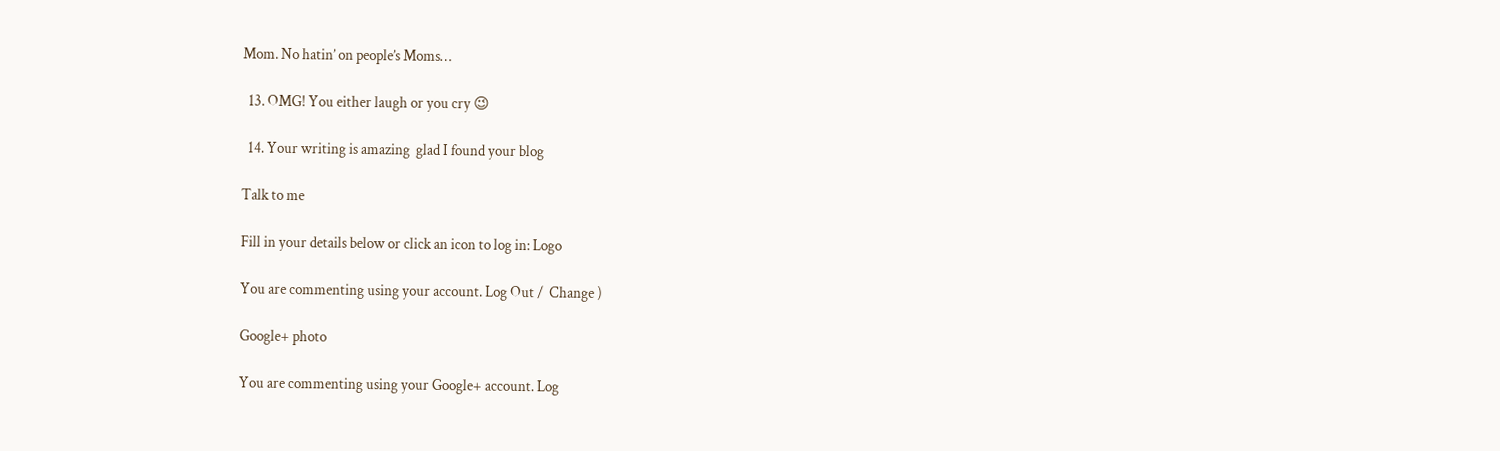Mom. No hatin’ on people’s Moms…

  13. OMG! You either laugh or you cry 😉

  14. Your writing is amazing  glad I found your blog

Talk to me

Fill in your details below or click an icon to log in: Logo

You are commenting using your account. Log Out /  Change )

Google+ photo

You are commenting using your Google+ account. Log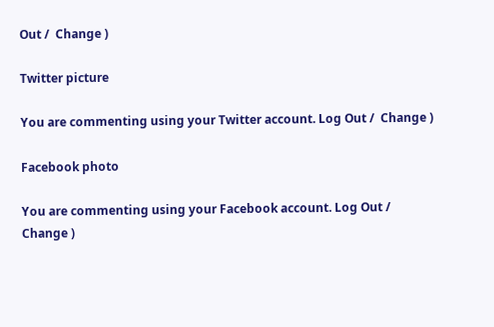Out /  Change )

Twitter picture

You are commenting using your Twitter account. Log Out /  Change )

Facebook photo

You are commenting using your Facebook account. Log Out /  Change )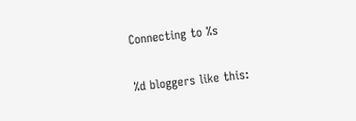Connecting to %s

%d bloggers like this: